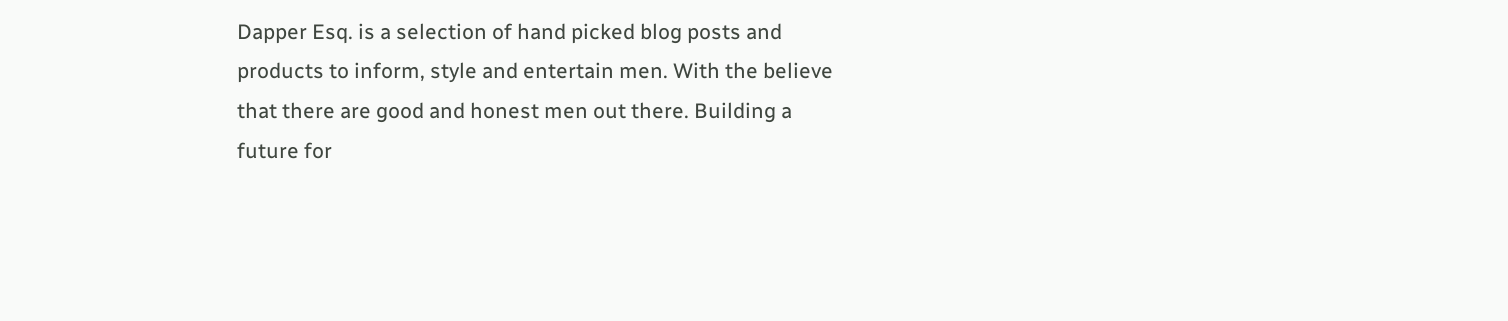Dapper Esq. is a selection of hand picked blog posts and products to inform, style and entertain men. With the believe that there are good and honest men out there. Building a future for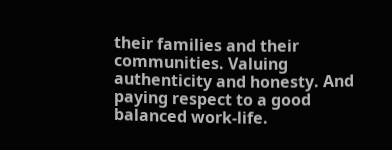their families and their communities. Valuing authenticity and honesty. And paying respect to a good balanced work-life.